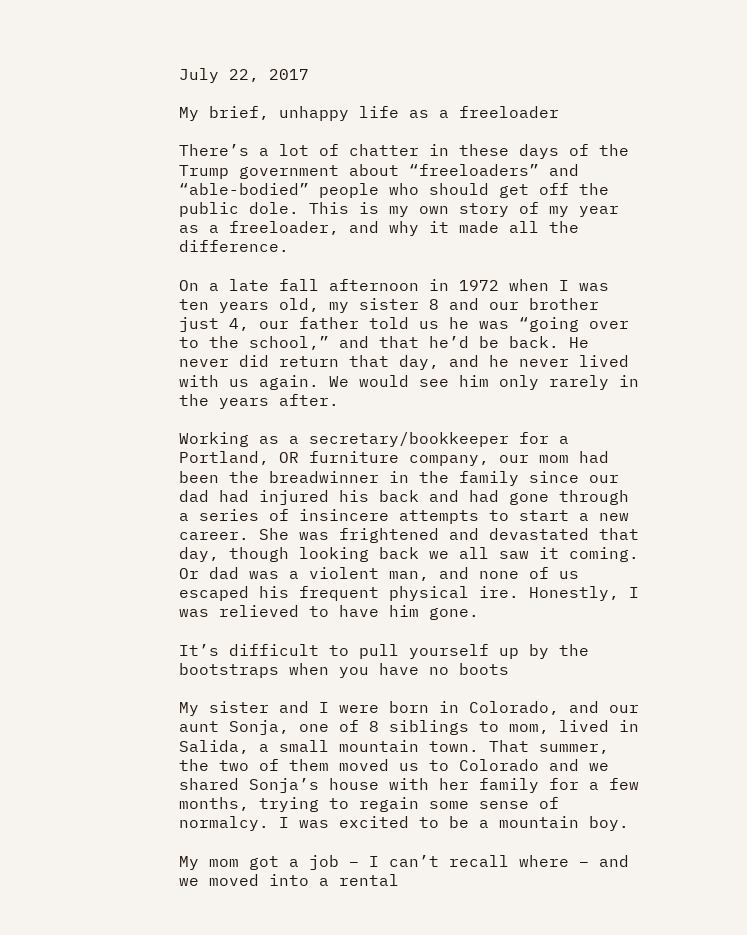July 22, 2017

My brief, unhappy life as a freeloader

There’s a lot of chatter in these days of the Trump government about “freeloaders” and “able-bodied” people who should get off the public dole. This is my own story of my year as a freeloader, and why it made all the difference.

On a late fall afternoon in 1972 when I was ten years old, my sister 8 and our brother just 4, our father told us he was “going over to the school,” and that he’d be back. He never did return that day, and he never lived with us again. We would see him only rarely in the years after.

Working as a secretary/bookkeeper for a Portland, OR furniture company, our mom had been the breadwinner in the family since our dad had injured his back and had gone through a series of insincere attempts to start a new career. She was frightened and devastated that day, though looking back we all saw it coming. Or dad was a violent man, and none of us escaped his frequent physical ire. Honestly, I was relieved to have him gone.

It’s difficult to pull yourself up by the bootstraps when you have no boots

My sister and I were born in Colorado, and our aunt Sonja, one of 8 siblings to mom, lived in Salida, a small mountain town. That summer, the two of them moved us to Colorado and we shared Sonja’s house with her family for a few months, trying to regain some sense of normalcy. I was excited to be a mountain boy.

My mom got a job – I can’t recall where – and we moved into a rental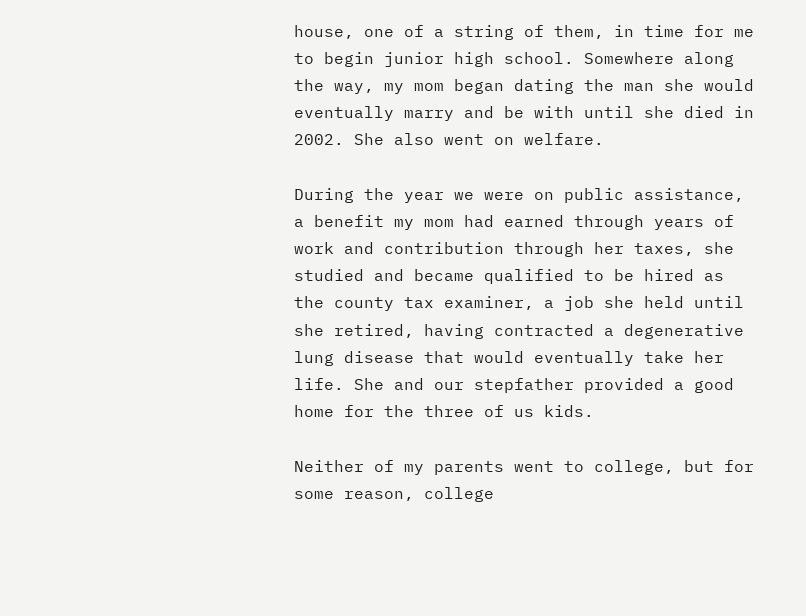house, one of a string of them, in time for me to begin junior high school. Somewhere along the way, my mom began dating the man she would eventually marry and be with until she died in 2002. She also went on welfare.

During the year we were on public assistance, a benefit my mom had earned through years of work and contribution through her taxes, she studied and became qualified to be hired as the county tax examiner, a job she held until she retired, having contracted a degenerative lung disease that would eventually take her life. She and our stepfather provided a good home for the three of us kids.

Neither of my parents went to college, but for some reason, college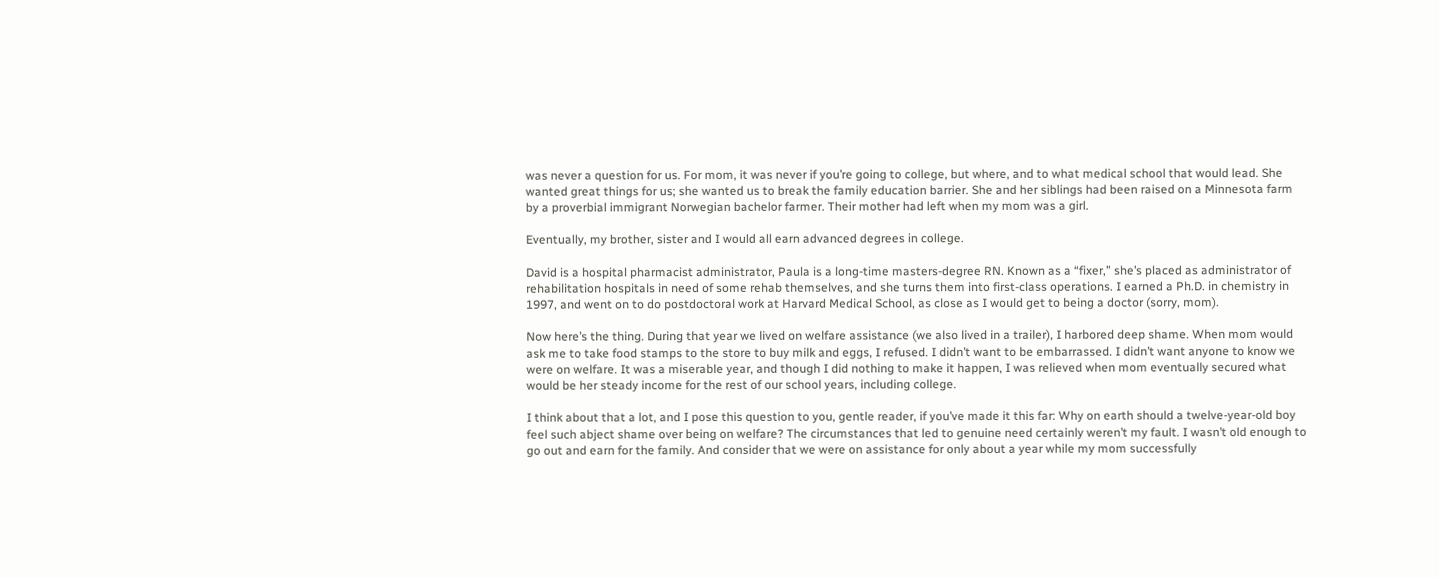was never a question for us. For mom, it was never if you’re going to college, but where, and to what medical school that would lead. She wanted great things for us; she wanted us to break the family education barrier. She and her siblings had been raised on a Minnesota farm by a proverbial immigrant Norwegian bachelor farmer. Their mother had left when my mom was a girl.

Eventually, my brother, sister and I would all earn advanced degrees in college.

David is a hospital pharmacist administrator, Paula is a long-time masters-degree RN. Known as a “fixer,” she’s placed as administrator of rehabilitation hospitals in need of some rehab themselves, and she turns them into first-class operations. I earned a Ph.D. in chemistry in 1997, and went on to do postdoctoral work at Harvard Medical School, as close as I would get to being a doctor (sorry, mom).

Now here’s the thing. During that year we lived on welfare assistance (we also lived in a trailer), I harbored deep shame. When mom would ask me to take food stamps to the store to buy milk and eggs, I refused. I didn’t want to be embarrassed. I didn’t want anyone to know we were on welfare. It was a miserable year, and though I did nothing to make it happen, I was relieved when mom eventually secured what would be her steady income for the rest of our school years, including college.

I think about that a lot, and I pose this question to you, gentle reader, if you’ve made it this far: Why on earth should a twelve-year-old boy feel such abject shame over being on welfare? The circumstances that led to genuine need certainly weren’t my fault. I wasn’t old enough to go out and earn for the family. And consider that we were on assistance for only about a year while my mom successfully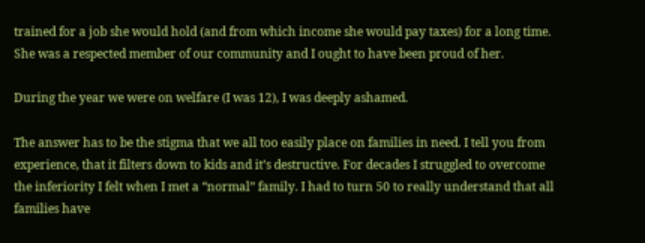trained for a job she would hold (and from which income she would pay taxes) for a long time. She was a respected member of our community and I ought to have been proud of her.

During the year we were on welfare (I was 12), I was deeply ashamed.

The answer has to be the stigma that we all too easily place on families in need. I tell you from experience, that it filters down to kids and it’s destructive. For decades I struggled to overcome the inferiority I felt when I met a “normal” family. I had to turn 50 to really understand that all families have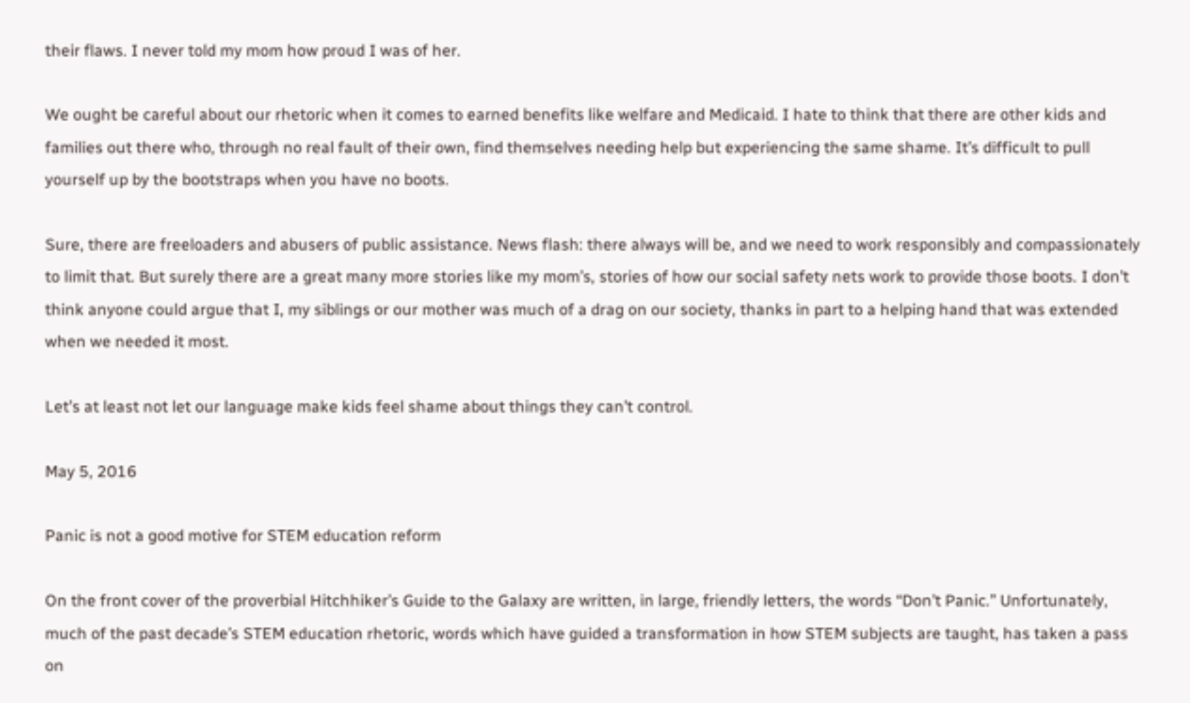their flaws. I never told my mom how proud I was of her.

We ought be careful about our rhetoric when it comes to earned benefits like welfare and Medicaid. I hate to think that there are other kids and families out there who, through no real fault of their own, find themselves needing help but experiencing the same shame. It’s difficult to pull yourself up by the bootstraps when you have no boots.

Sure, there are freeloaders and abusers of public assistance. News flash: there always will be, and we need to work responsibly and compassionately to limit that. But surely there are a great many more stories like my mom’s, stories of how our social safety nets work to provide those boots. I don’t think anyone could argue that I, my siblings or our mother was much of a drag on our society, thanks in part to a helping hand that was extended when we needed it most.

Let’s at least not let our language make kids feel shame about things they can’t control.

May 5, 2016

Panic is not a good motive for STEM education reform

On the front cover of the proverbial Hitchhiker’s Guide to the Galaxy are written, in large, friendly letters, the words “Don’t Panic.” Unfortunately, much of the past decade’s STEM education rhetoric, words which have guided a transformation in how STEM subjects are taught, has taken a pass on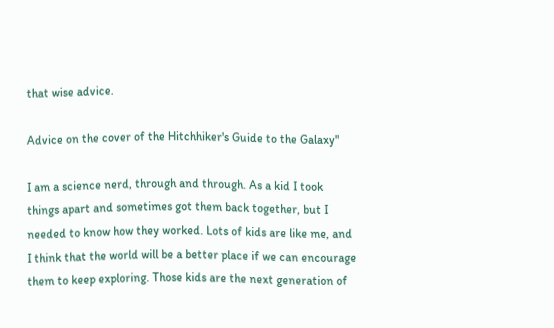that wise advice.

Advice on the cover of the Hitchhiker's Guide to the Galaxy"

I am a science nerd, through and through. As a kid I took things apart and sometimes got them back together, but I needed to know how they worked. Lots of kids are like me, and I think that the world will be a better place if we can encourage them to keep exploring. Those kids are the next generation of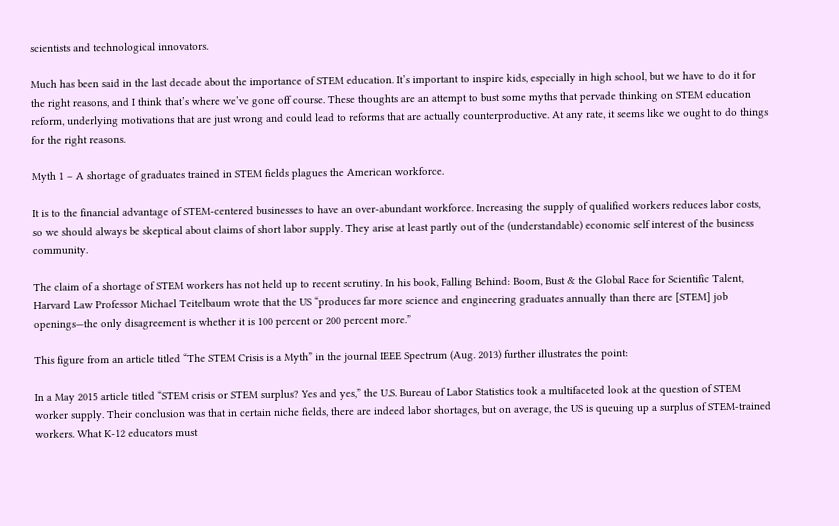scientists and technological innovators.

Much has been said in the last decade about the importance of STEM education. It’s important to inspire kids, especially in high school, but we have to do it for the right reasons, and I think that’s where we’ve gone off course. These thoughts are an attempt to bust some myths that pervade thinking on STEM education reform, underlying motivations that are just wrong and could lead to reforms that are actually counterproductive. At any rate, it seems like we ought to do things for the right reasons.

Myth 1 – A shortage of graduates trained in STEM fields plagues the American workforce.

It is to the financial advantage of STEM-centered businesses to have an over-abundant workforce. Increasing the supply of qualified workers reduces labor costs, so we should always be skeptical about claims of short labor supply. They arise at least partly out of the (understandable) economic self interest of the business community.

The claim of a shortage of STEM workers has not held up to recent scrutiny. In his book, Falling Behind: Boom, Bust & the Global Race for Scientific Talent, Harvard Law Professor Michael Teitelbaum wrote that the US “produces far more science and engineering graduates annually than there are [STEM] job openings—the only disagreement is whether it is 100 percent or 200 percent more.”

This figure from an article titled “The STEM Crisis is a Myth” in the journal IEEE Spectrum (Aug. 2013) further illustrates the point:

In a May 2015 article titled “STEM crisis or STEM surplus? Yes and yes,” the U.S. Bureau of Labor Statistics took a multifaceted look at the question of STEM worker supply. Their conclusion was that in certain niche fields, there are indeed labor shortages, but on average, the US is queuing up a surplus of STEM-trained workers. What K-12 educators must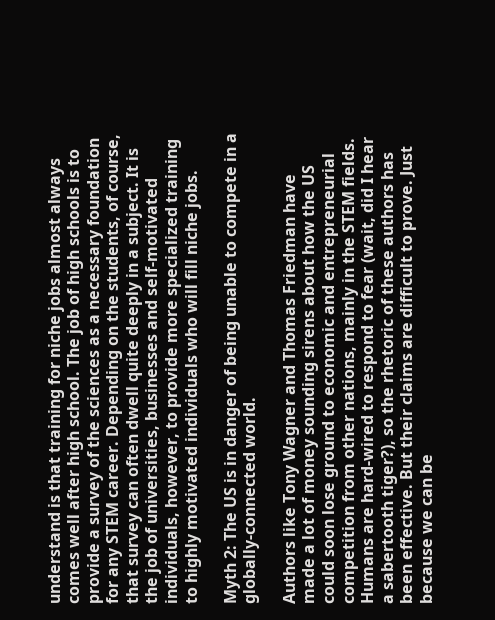understand is that training for niche jobs almost always comes well after high school. The job of high schools is to provide a survey of the sciences as a necessary foundation for any STEM career. Depending on the students, of course, that survey can often dwell quite deeply in a subject. It is the job of universities, businesses and self-motivated individuals, however, to provide more specialized training to highly motivated individuals who will fill niche jobs.

Myth 2: The US is in danger of being unable to compete in a globally-connected world.

Authors like Tony Wagner and Thomas Friedman have made a lot of money sounding sirens about how the US could soon lose ground to economic and entrepreneurial competition from other nations, mainly in the STEM fields. Humans are hard-wired to respond to fear (wait, did I hear a sabertooth tiger?), so the rhetoric of these authors has been effective. But their claims are difficult to prove. Just because we can be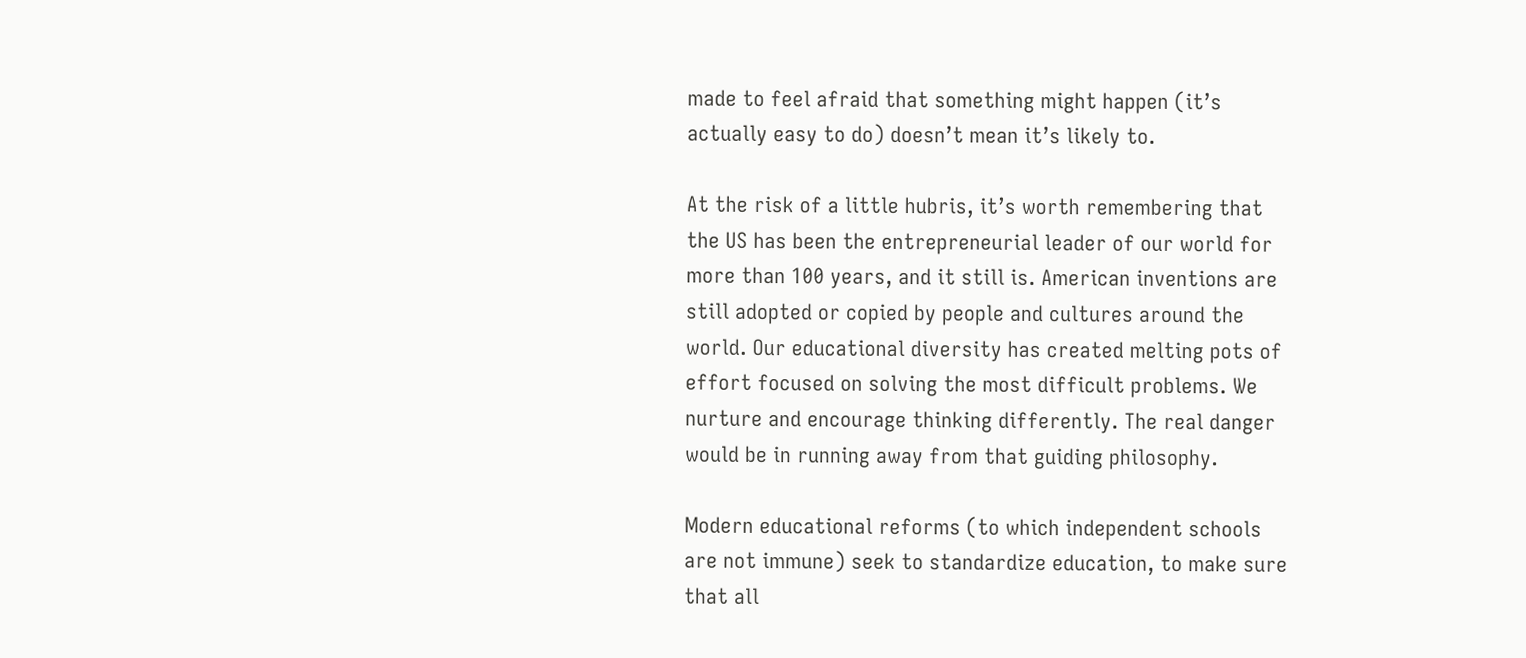made to feel afraid that something might happen (it’s actually easy to do) doesn’t mean it’s likely to.

At the risk of a little hubris, it’s worth remembering that the US has been the entrepreneurial leader of our world for more than 100 years, and it still is. American inventions are still adopted or copied by people and cultures around the world. Our educational diversity has created melting pots of effort focused on solving the most difficult problems. We nurture and encourage thinking differently. The real danger would be in running away from that guiding philosophy.

Modern educational reforms (to which independent schools are not immune) seek to standardize education, to make sure that all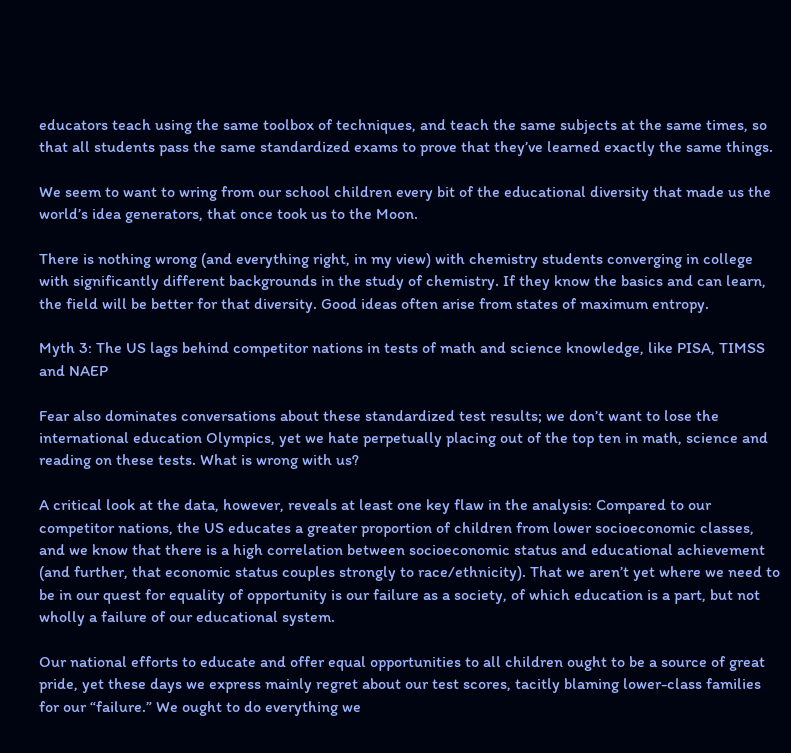educators teach using the same toolbox of techniques, and teach the same subjects at the same times, so that all students pass the same standardized exams to prove that they’ve learned exactly the same things.

We seem to want to wring from our school children every bit of the educational diversity that made us the world’s idea generators, that once took us to the Moon.

There is nothing wrong (and everything right, in my view) with chemistry students converging in college with significantly different backgrounds in the study of chemistry. If they know the basics and can learn, the field will be better for that diversity. Good ideas often arise from states of maximum entropy.

Myth 3: The US lags behind competitor nations in tests of math and science knowledge, like PISA, TIMSS and NAEP

Fear also dominates conversations about these standardized test results; we don’t want to lose the international education Olympics, yet we hate perpetually placing out of the top ten in math, science and reading on these tests. What is wrong with us?

A critical look at the data, however, reveals at least one key flaw in the analysis: Compared to our competitor nations, the US educates a greater proportion of children from lower socioeconomic classes, and we know that there is a high correlation between socioeconomic status and educational achievement (and further, that economic status couples strongly to race/ethnicity). That we aren’t yet where we need to be in our quest for equality of opportunity is our failure as a society, of which education is a part, but not wholly a failure of our educational system.

Our national efforts to educate and offer equal opportunities to all children ought to be a source of great pride, yet these days we express mainly regret about our test scores, tacitly blaming lower-class families for our “failure.” We ought to do everything we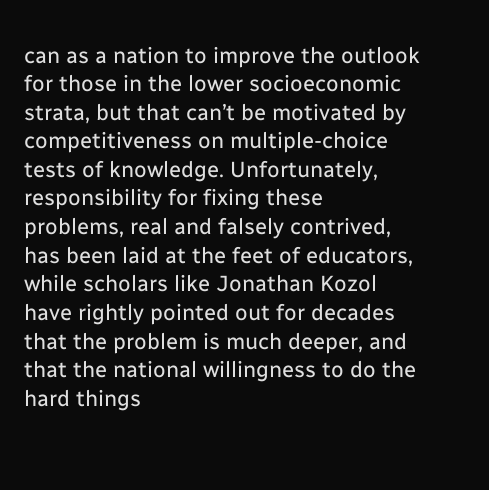can as a nation to improve the outlook for those in the lower socioeconomic strata, but that can’t be motivated by competitiveness on multiple-choice tests of knowledge. Unfortunately, responsibility for fixing these problems, real and falsely contrived, has been laid at the feet of educators, while scholars like Jonathan Kozol have rightly pointed out for decades that the problem is much deeper, and that the national willingness to do the hard things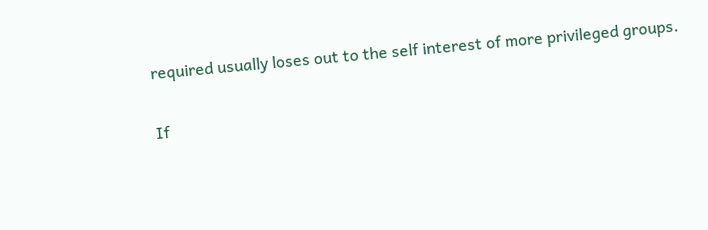required usually loses out to the self interest of more privileged groups.

If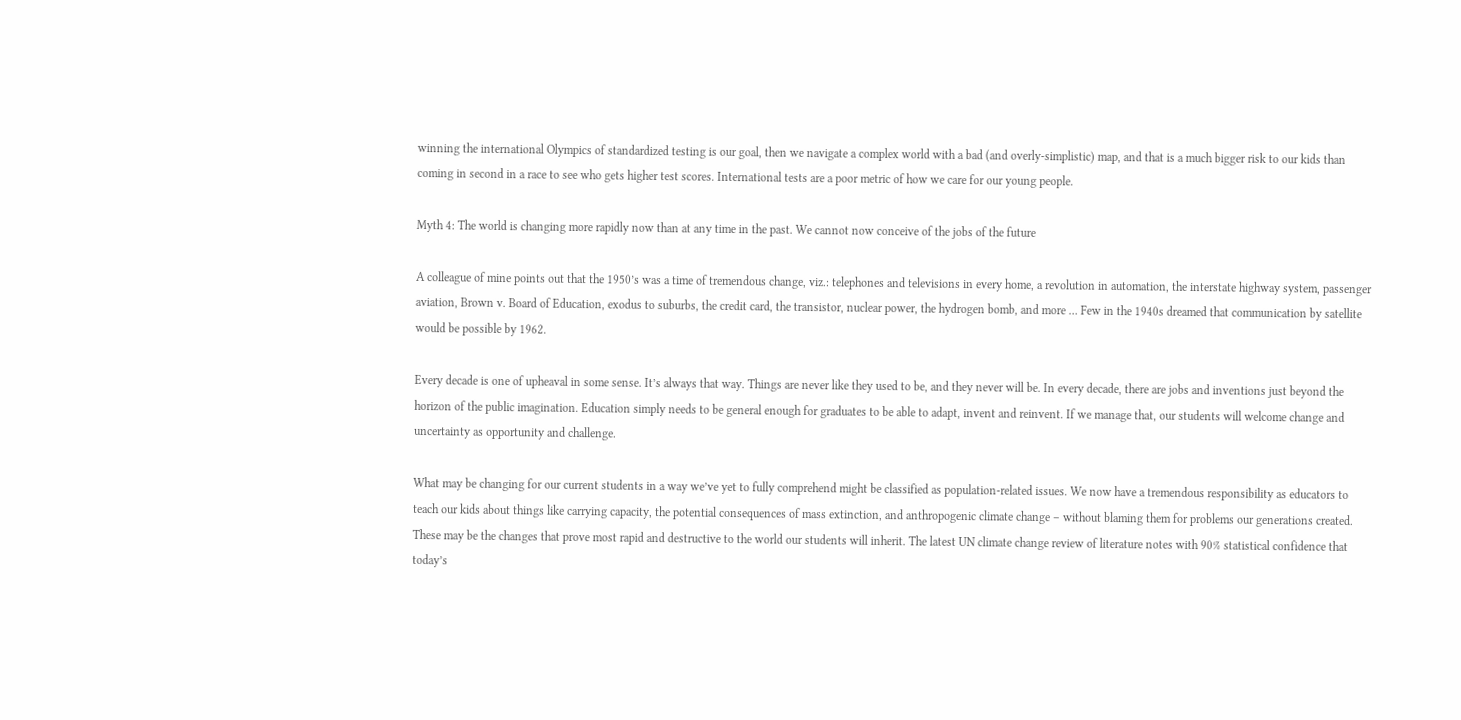winning the international Olympics of standardized testing is our goal, then we navigate a complex world with a bad (and overly-simplistic) map, and that is a much bigger risk to our kids than coming in second in a race to see who gets higher test scores. International tests are a poor metric of how we care for our young people.

Myth 4: The world is changing more rapidly now than at any time in the past. We cannot now conceive of the jobs of the future

A colleague of mine points out that the 1950’s was a time of tremendous change, viz.: telephones and televisions in every home, a revolution in automation, the interstate highway system, passenger aviation, Brown v. Board of Education, exodus to suburbs, the credit card, the transistor, nuclear power, the hydrogen bomb, and more … Few in the 1940s dreamed that communication by satellite would be possible by 1962.

Every decade is one of upheaval in some sense. It’s always that way. Things are never like they used to be, and they never will be. In every decade, there are jobs and inventions just beyond the horizon of the public imagination. Education simply needs to be general enough for graduates to be able to adapt, invent and reinvent. If we manage that, our students will welcome change and uncertainty as opportunity and challenge.

What may be changing for our current students in a way we’ve yet to fully comprehend might be classified as population-related issues. We now have a tremendous responsibility as educators to teach our kids about things like carrying capacity, the potential consequences of mass extinction, and anthropogenic climate change – without blaming them for problems our generations created. These may be the changes that prove most rapid and destructive to the world our students will inherit. The latest UN climate change review of literature notes with 90% statistical confidence that today’s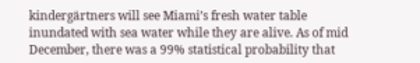kindergärtners will see Miami’s fresh water table inundated with sea water while they are alive. As of mid December, there was a 99% statistical probability that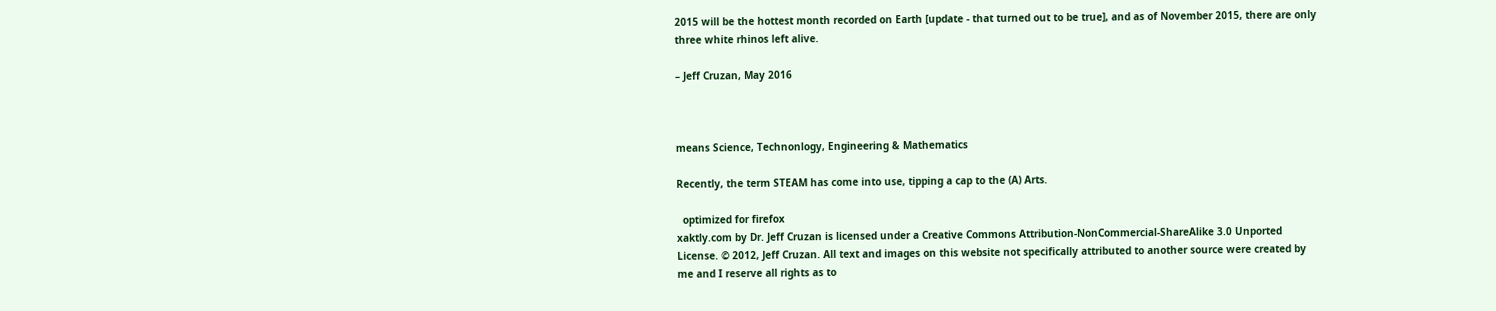2015 will be the hottest month recorded on Earth [update - that turned out to be true], and as of November 2015, there are only three white rhinos left alive.

– Jeff Cruzan, May 2016



means Science, Technonlogy, Engineering & Mathematics

Recently, the term STEAM has come into use, tipping a cap to the (A) Arts.

  optimized for firefox
xaktly.com by Dr. Jeff Cruzan is licensed under a Creative Commons Attribution-NonCommercial-ShareAlike 3.0 Unported License. © 2012, Jeff Cruzan. All text and images on this website not specifically attributed to another source were created by me and I reserve all rights as to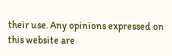their use. Any opinions expressed on this website are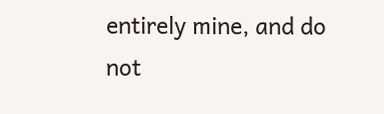entirely mine, and do not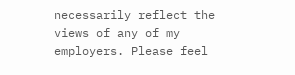necessarily reflect the views of any of my employers. Please feel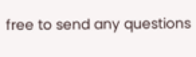free to send any questions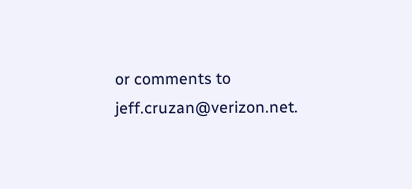or comments to jeff.cruzan@verizon.net.